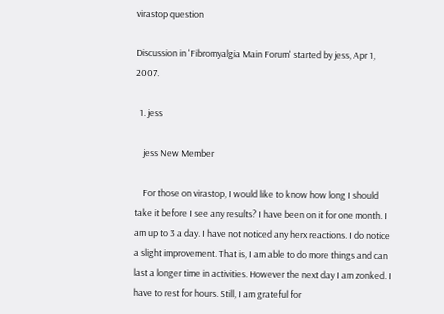virastop question

Discussion in 'Fibromyalgia Main Forum' started by jess, Apr 1, 2007.

  1. jess

    jess New Member

    For those on virastop, I would like to know how long I should take it before I see any results? I have been on it for one month. I am up to 3 a day. I have not noticed any herx reactions. I do notice a slight improvement. That is, I am able to do more things and can last a longer time in activities. However the next day I am zonked. I have to rest for hours. Still, I am grateful for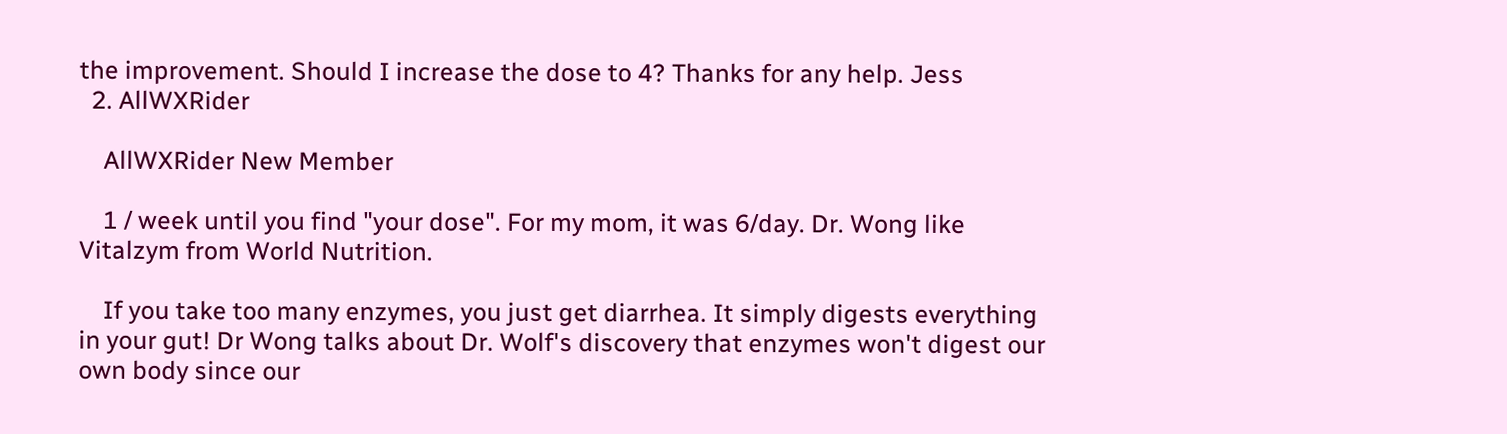the improvement. Should I increase the dose to 4? Thanks for any help. Jess
  2. AllWXRider

    AllWXRider New Member

    1 / week until you find "your dose". For my mom, it was 6/day. Dr. Wong like Vitalzym from World Nutrition.

    If you take too many enzymes, you just get diarrhea. It simply digests everything in your gut! Dr Wong talks about Dr. Wolf's discovery that enzymes won't digest our own body since our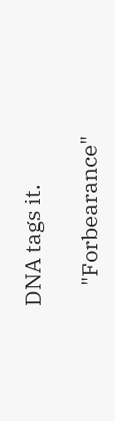DNA tags it.

    "Forbearance"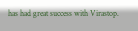has had great success with Virastop.